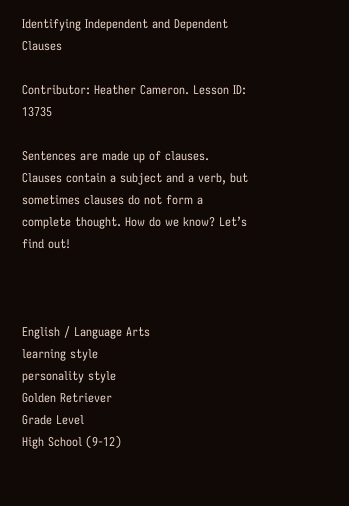Identifying Independent and Dependent Clauses

Contributor: Heather Cameron. Lesson ID: 13735

Sentences are made up of clauses. Clauses contain a subject and a verb, but sometimes clauses do not form a complete thought. How do we know? Let’s find out!



English / Language Arts
learning style
personality style
Golden Retriever
Grade Level
High School (9-12)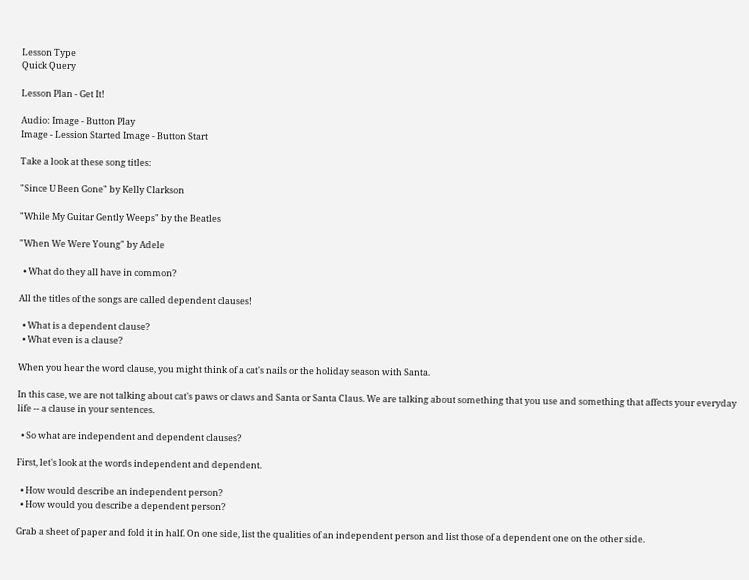Lesson Type
Quick Query

Lesson Plan - Get It!

Audio: Image - Button Play
Image - Lession Started Image - Button Start

Take a look at these song titles:

"Since U Been Gone" by Kelly Clarkson

"While My Guitar Gently Weeps" by the Beatles

"When We Were Young" by Adele

  • What do they all have in common?

All the titles of the songs are called dependent clauses!

  • What is a dependent clause?
  • What even is a clause?

When you hear the word clause, you might think of a cat's nails or the holiday season with Santa.

In this case, we are not talking about cat's paws or claws and Santa or Santa Claus. We are talking about something that you use and something that affects your everyday life -- a clause in your sentences.

  • So what are independent and dependent clauses?

First, let's look at the words independent and dependent.

  • How would describe an independent person?
  • How would you describe a dependent person?

Grab a sheet of paper and fold it in half. On one side, list the qualities of an independent person and list those of a dependent one on the other side.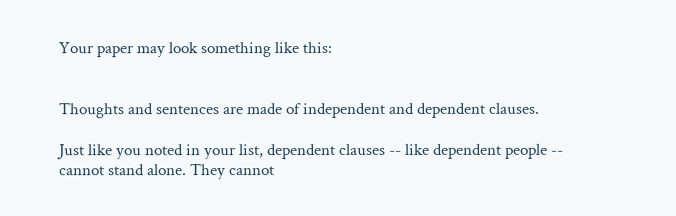Your paper may look something like this:


Thoughts and sentences are made of independent and dependent clauses.

Just like you noted in your list, dependent clauses -- like dependent people -- cannot stand alone. They cannot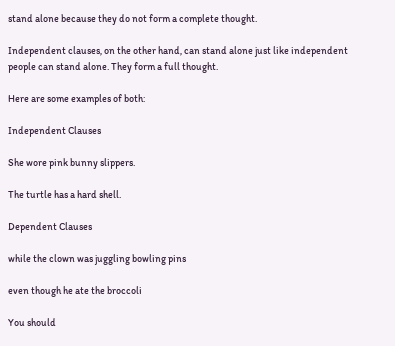stand alone because they do not form a complete thought.

Independent clauses, on the other hand, can stand alone just like independent people can stand alone. They form a full thought.

Here are some examples of both:

Independent Clauses

She wore pink bunny slippers.

The turtle has a hard shell.

Dependent Clauses

while the clown was juggling bowling pins

even though he ate the broccoli

You should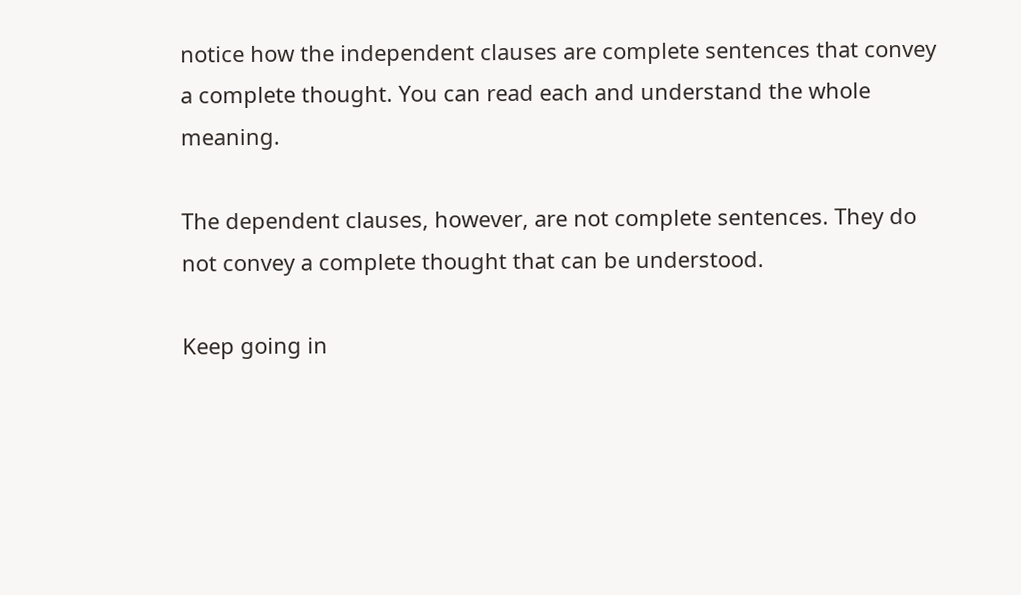notice how the independent clauses are complete sentences that convey a complete thought. You can read each and understand the whole meaning.

The dependent clauses, however, are not complete sentences. They do not convey a complete thought that can be understood.

Keep going in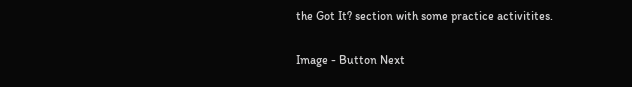the Got It? section with some practice activitites.

Image - Button Next